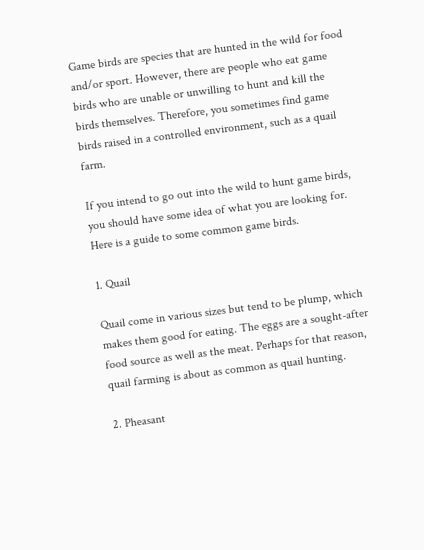Game birds are species that are hunted in the wild for food and/or sport. However, there are people who eat game birds who are unable or unwilling to hunt and kill the birds themselves. Therefore, you sometimes find game birds raised in a controlled environment, such as a quail farm.

If you intend to go out into the wild to hunt game birds, you should have some idea of what you are looking for. Here is a guide to some common game birds.

1. Quail

Quail come in various sizes but tend to be plump, which makes them good for eating. The eggs are a sought-after food source as well as the meat. Perhaps for that reason, quail farming is about as common as quail hunting.

2. Pheasant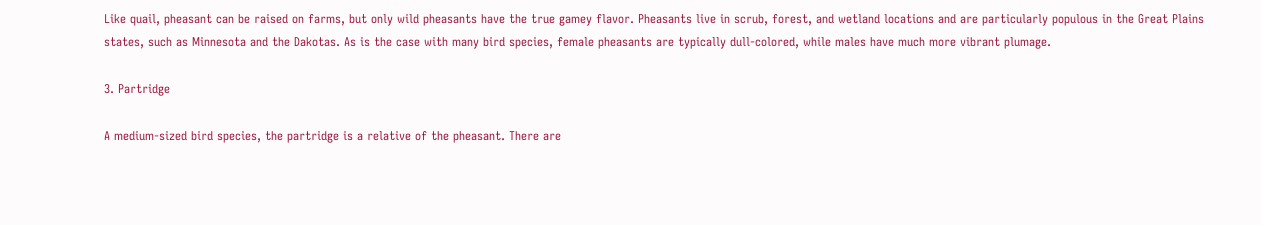Like quail, pheasant can be raised on farms, but only wild pheasants have the true gamey flavor. Pheasants live in scrub, forest, and wetland locations and are particularly populous in the Great Plains states, such as Minnesota and the Dakotas. As is the case with many bird species, female pheasants are typically dull-colored, while males have much more vibrant plumage.

3. Partridge

A medium-sized bird species, the partridge is a relative of the pheasant. There are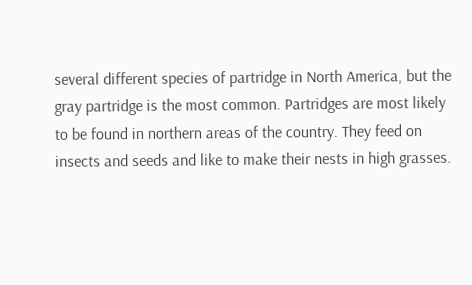several different species of partridge in North America, but the gray partridge is the most common. Partridges are most likely to be found in northern areas of the country. They feed on insects and seeds and like to make their nests in high grasses.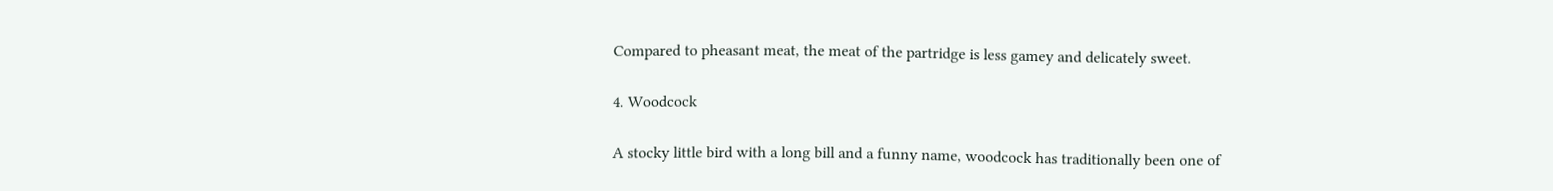Compared to pheasant meat, the meat of the partridge is less gamey and delicately sweet.

4. Woodcock

A stocky little bird with a long bill and a funny name, woodcock has traditionally been one of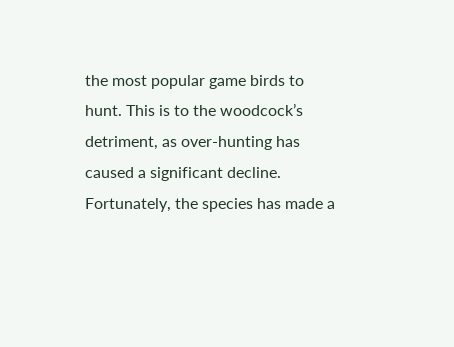the most popular game birds to hunt. This is to the woodcock’s detriment, as over-hunting has caused a significant decline. Fortunately, the species has made a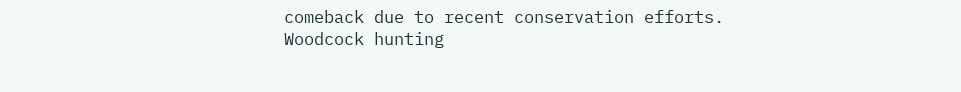comeback due to recent conservation efforts. Woodcock hunting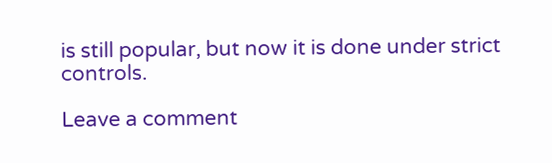is still popular, but now it is done under strict controls.

Leave a comment